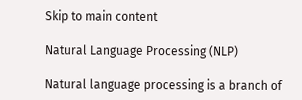Skip to main content

Natural Language Processing (NLP)

Natural language processing is a branch of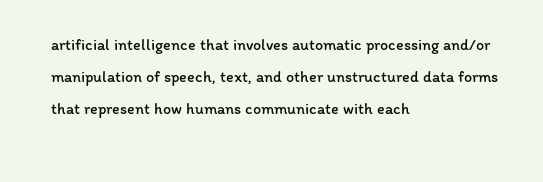artificial intelligence that involves automatic processing and/or manipulation of speech, text, and other unstructured data forms that represent how humans communicate with each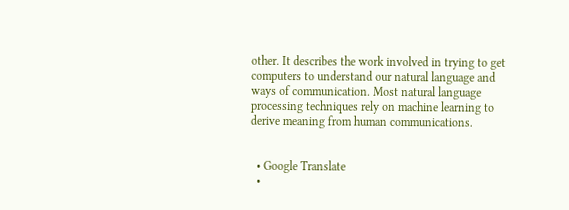other. It describes the work involved in trying to get computers to understand our natural language and ways of communication. Most natural language processing techniques rely on machine learning to derive meaning from human communications.


  • Google Translate
  •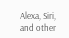Alexa, Siri, and other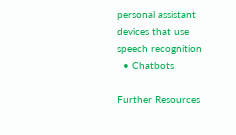personal assistant devices that use speech recognition
  • Chatbots

Further Resources